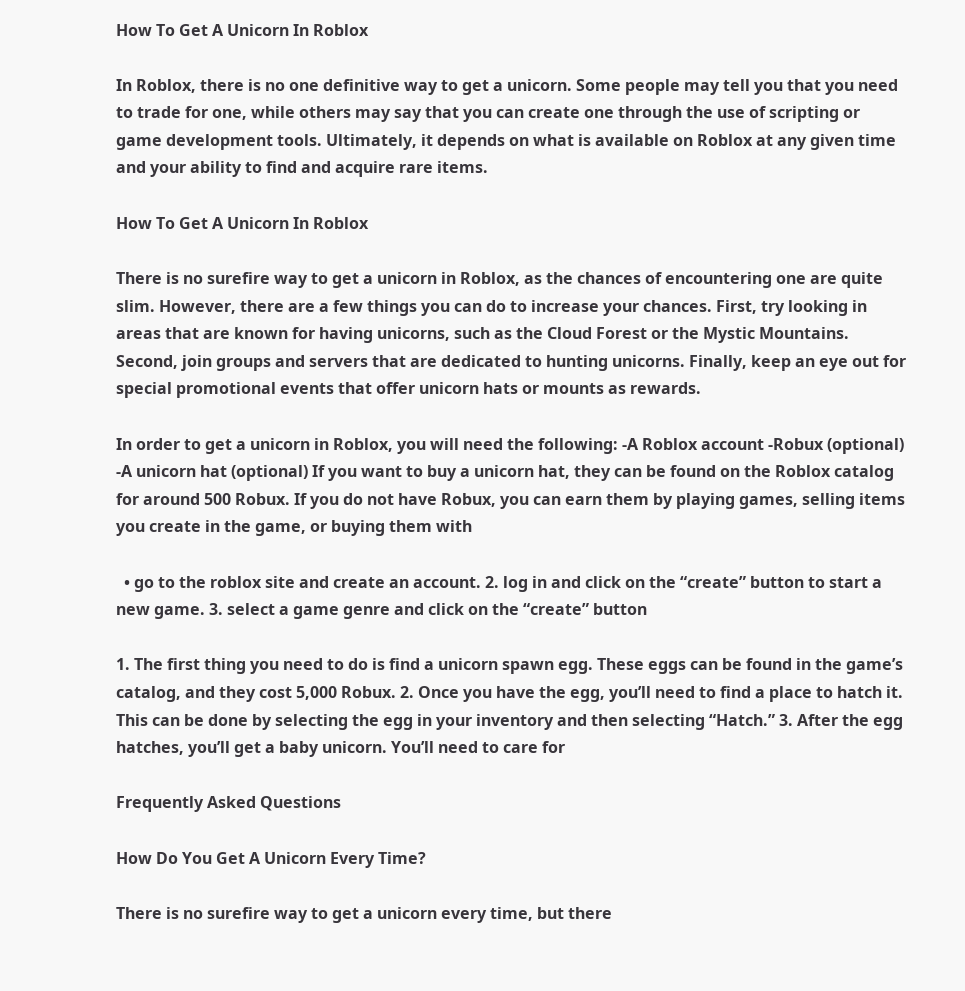How To Get A Unicorn In Roblox

In Roblox, there is no one definitive way to get a unicorn. Some people may tell you that you need to trade for one, while others may say that you can create one through the use of scripting or game development tools. Ultimately, it depends on what is available on Roblox at any given time and your ability to find and acquire rare items.

How To Get A Unicorn In Roblox

There is no surefire way to get a unicorn in Roblox, as the chances of encountering one are quite slim. However, there are a few things you can do to increase your chances. First, try looking in areas that are known for having unicorns, such as the Cloud Forest or the Mystic Mountains. Second, join groups and servers that are dedicated to hunting unicorns. Finally, keep an eye out for special promotional events that offer unicorn hats or mounts as rewards.

In order to get a unicorn in Roblox, you will need the following: -A Roblox account -Robux (optional) -A unicorn hat (optional) If you want to buy a unicorn hat, they can be found on the Roblox catalog for around 500 Robux. If you do not have Robux, you can earn them by playing games, selling items you create in the game, or buying them with

  • go to the roblox site and create an account. 2. log in and click on the “create” button to start a new game. 3. select a game genre and click on the “create” button

1. The first thing you need to do is find a unicorn spawn egg. These eggs can be found in the game’s catalog, and they cost 5,000 Robux. 2. Once you have the egg, you’ll need to find a place to hatch it. This can be done by selecting the egg in your inventory and then selecting “Hatch.” 3. After the egg hatches, you’ll get a baby unicorn. You’ll need to care for

Frequently Asked Questions

How Do You Get A Unicorn Every Time?

There is no surefire way to get a unicorn every time, but there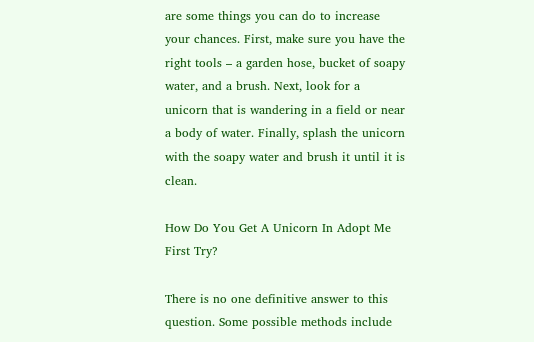are some things you can do to increase your chances. First, make sure you have the right tools – a garden hose, bucket of soapy water, and a brush. Next, look for a unicorn that is wandering in a field or near a body of water. Finally, splash the unicorn with the soapy water and brush it until it is clean.

How Do You Get A Unicorn In Adopt Me First Try?

There is no one definitive answer to this question. Some possible methods include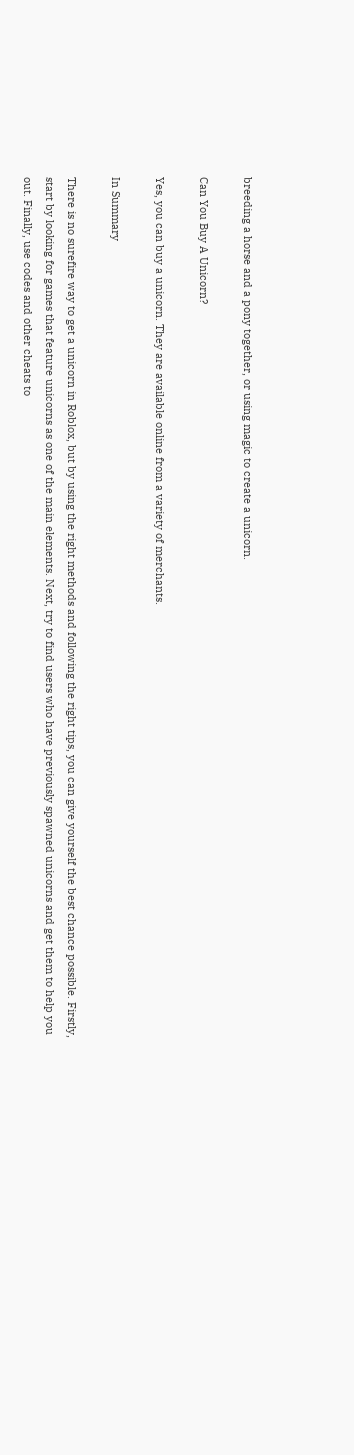breeding a horse and a pony together, or using magic to create a unicorn.

Can You Buy A Unicorn?

Yes, you can buy a unicorn. They are available online from a variety of merchants.

In Summary

There is no surefire way to get a unicorn in Roblox, but by using the right methods and following the right tips, you can give yourself the best chance possible. Firstly, start by looking for games that feature unicorns as one of the main elements. Next, try to find users who have previously spawned unicorns and get them to help you out. Finally, use codes and other cheats to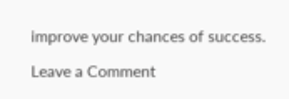improve your chances of success.

Leave a Comment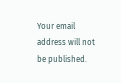Your email address will not be published.